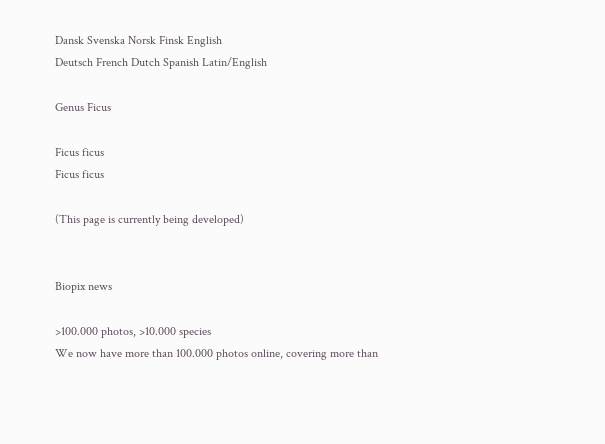Dansk Svenska Norsk Finsk English
Deutsch French Dutch Spanish Latin/English

Genus Ficus

Ficus ficus
Ficus ficus

(This page is currently being developed)


Biopix news

>100.000 photos, >10.000 species
We now have more than 100.000 photos online, covering more than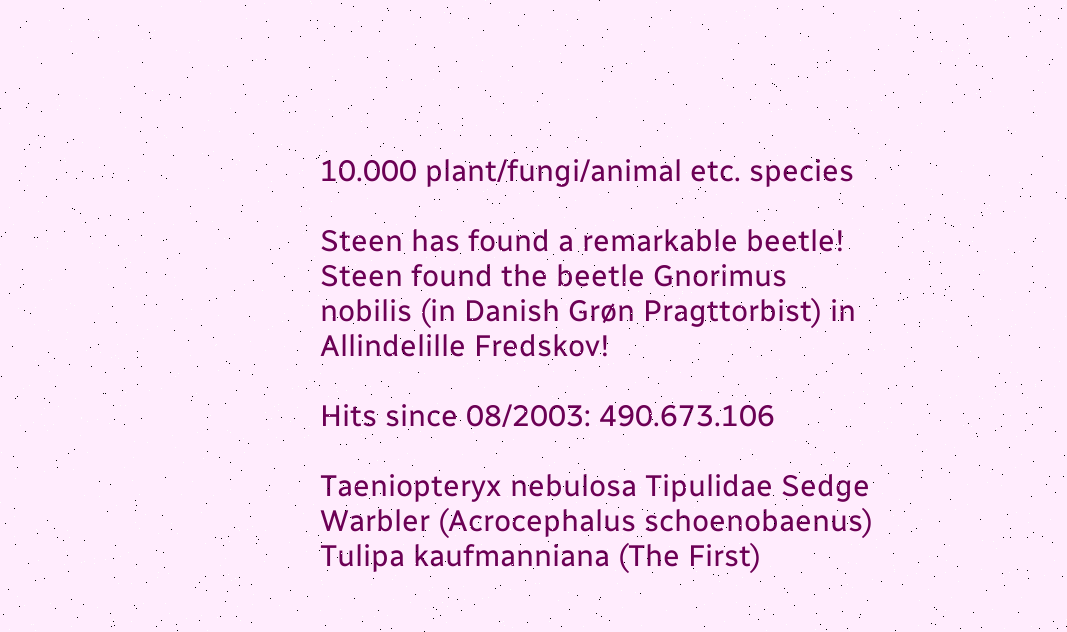10.000 plant/fungi/animal etc. species

Steen has found a remarkable beetle!
Steen found the beetle Gnorimus nobilis (in Danish Grøn Pragttorbist) in Allindelille Fredskov!

Hits since 08/2003: 490.673.106

Taeniopteryx nebulosa Tipulidae Sedge Warbler (Acrocephalus schoenobaenus) Tulipa kaufmanniana (The First)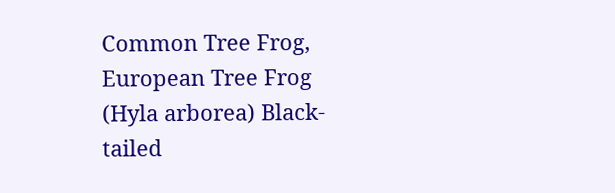Common Tree Frog, European Tree Frog (Hyla arborea) Black-tailed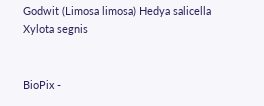Godwit (Limosa limosa) Hedya salicella Xylota segnis


BioPix -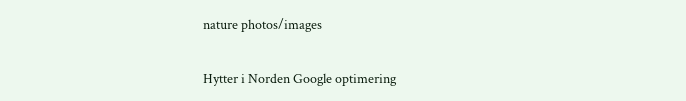nature photos/images

Hytter i Norden Google optimering